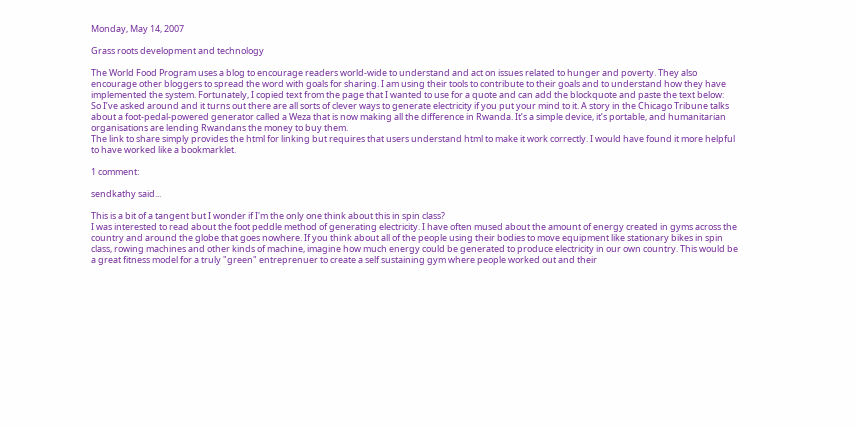Monday, May 14, 2007

Grass roots development and technology

The World Food Program uses a blog to encourage readers world-wide to understand and act on issues related to hunger and poverty. They also encourage other bloggers to spread the word with goals for sharing. I am using their tools to contribute to their goals and to understand how they have implemented the system. Fortunately, I copied text from the page that I wanted to use for a quote and can add the blockquote and paste the text below:
So I’ve asked around and it turns out there are all sorts of clever ways to generate electricity if you put your mind to it. A story in the Chicago Tribune talks about a foot-pedal-powered generator called a Weza that is now making all the difference in Rwanda. It’s a simple device, it’s portable, and humanitarian organisations are lending Rwandans the money to buy them.
The link to share simply provides the html for linking but requires that users understand html to make it work correctly. I would have found it more helpful to have worked like a bookmarklet.

1 comment:

sendkathy said...

This is a bit of a tangent but I wonder if I'm the only one think about this in spin class?
I was interested to read about the foot peddle method of generating electricity. I have often mused about the amount of energy created in gyms across the country and around the globe that goes nowhere. If you think about all of the people using their bodies to move equipment like stationary bikes in spin class, rowing machines and other kinds of machine, imagine how much energy could be generated to produce electricity in our own country. This would be a great fitness model for a truly "green" entreprenuer to create a self sustaining gym where people worked out and their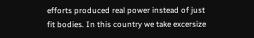efforts produced real power instead of just fit bodies. In this country we take excersize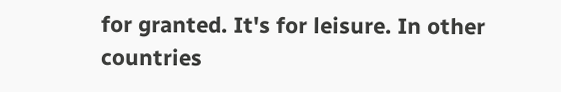for granted. It's for leisure. In other countries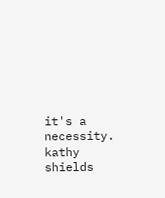it's a necessity.
kathy shields